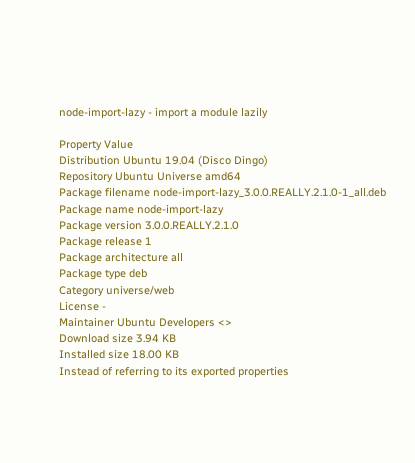node-import-lazy - import a module lazily

Property Value
Distribution Ubuntu 19.04 (Disco Dingo)
Repository Ubuntu Universe amd64
Package filename node-import-lazy_3.0.0.REALLY.2.1.0-1_all.deb
Package name node-import-lazy
Package version 3.0.0.REALLY.2.1.0
Package release 1
Package architecture all
Package type deb
Category universe/web
License -
Maintainer Ubuntu Developers <>
Download size 3.94 KB
Installed size 18.00 KB
Instead of referring to its exported properties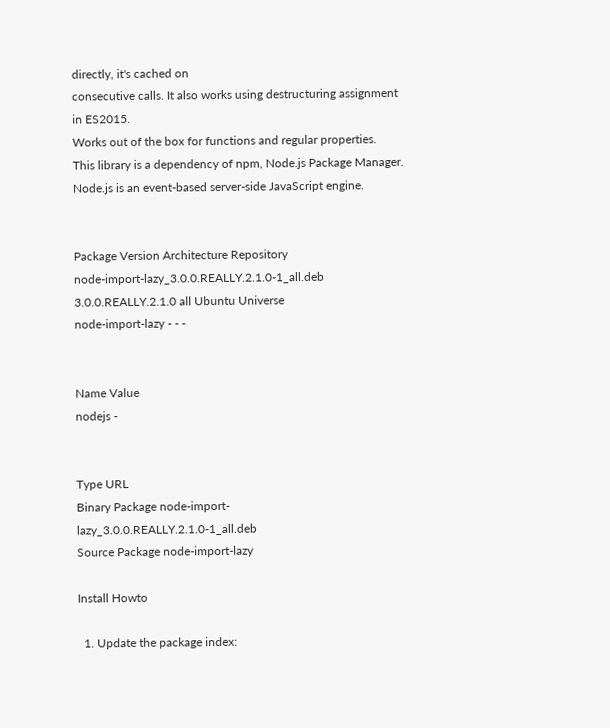directly, it's cached on
consecutive calls. It also works using destructuring assignment in ES2015.
Works out of the box for functions and regular properties.
This library is a dependency of npm, Node.js Package Manager.
Node.js is an event-based server-side JavaScript engine.


Package Version Architecture Repository
node-import-lazy_3.0.0.REALLY.2.1.0-1_all.deb 3.0.0.REALLY.2.1.0 all Ubuntu Universe
node-import-lazy - - -


Name Value
nodejs -


Type URL
Binary Package node-import-lazy_3.0.0.REALLY.2.1.0-1_all.deb
Source Package node-import-lazy

Install Howto

  1. Update the package index: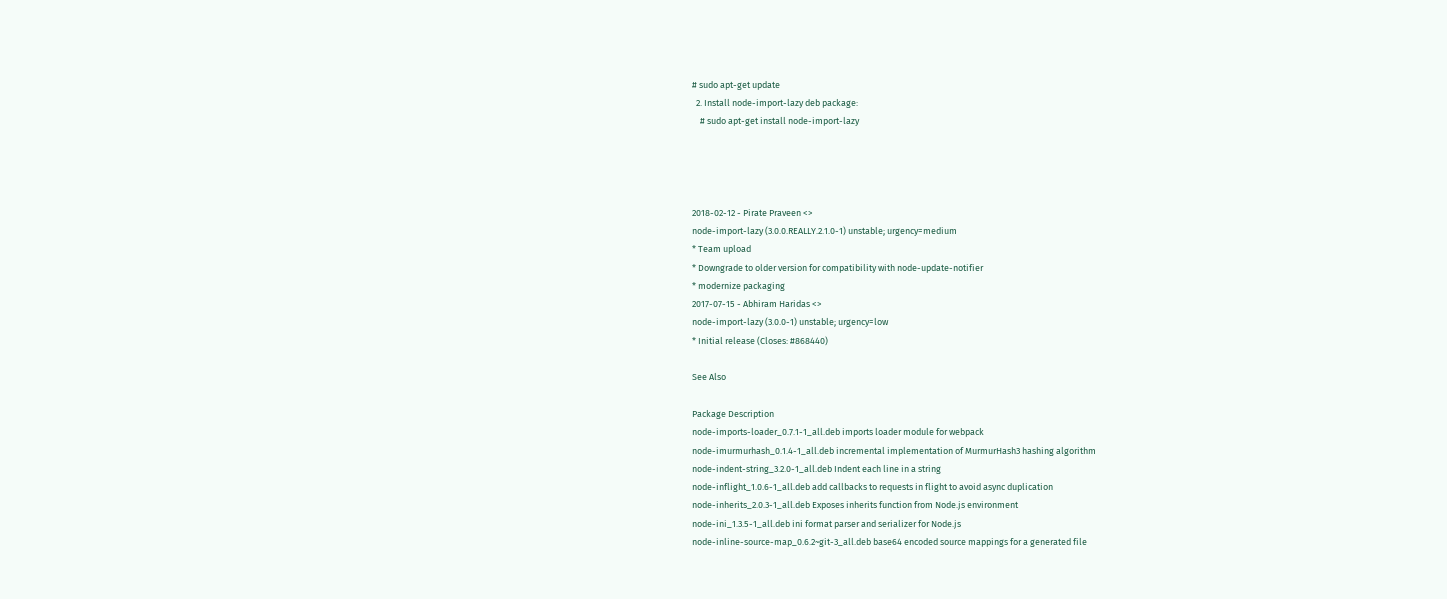# sudo apt-get update
  2. Install node-import-lazy deb package:
    # sudo apt-get install node-import-lazy




2018-02-12 - Pirate Praveen <>
node-import-lazy (3.0.0.REALLY.2.1.0-1) unstable; urgency=medium
* Team upload
* Downgrade to older version for compatibility with node-update-notifier
* modernize packaging
2017-07-15 - Abhiram Haridas <>
node-import-lazy (3.0.0-1) unstable; urgency=low
* Initial release (Closes: #868440)

See Also

Package Description
node-imports-loader_0.7.1-1_all.deb imports loader module for webpack
node-imurmurhash_0.1.4-1_all.deb incremental implementation of MurmurHash3 hashing algorithm
node-indent-string_3.2.0-1_all.deb Indent each line in a string
node-inflight_1.0.6-1_all.deb add callbacks to requests in flight to avoid async duplication
node-inherits_2.0.3-1_all.deb Exposes inherits function from Node.js environment
node-ini_1.3.5-1_all.deb ini format parser and serializer for Node.js
node-inline-source-map_0.6.2~git-3_all.deb base64 encoded source mappings for a generated file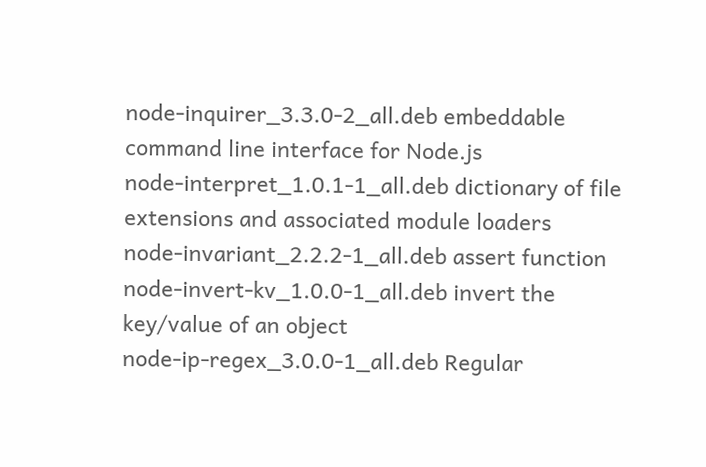node-inquirer_3.3.0-2_all.deb embeddable command line interface for Node.js
node-interpret_1.0.1-1_all.deb dictionary of file extensions and associated module loaders
node-invariant_2.2.2-1_all.deb assert function
node-invert-kv_1.0.0-1_all.deb invert the key/value of an object
node-ip-regex_3.0.0-1_all.deb Regular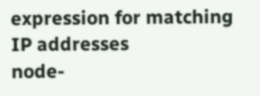expression for matching IP addresses
node-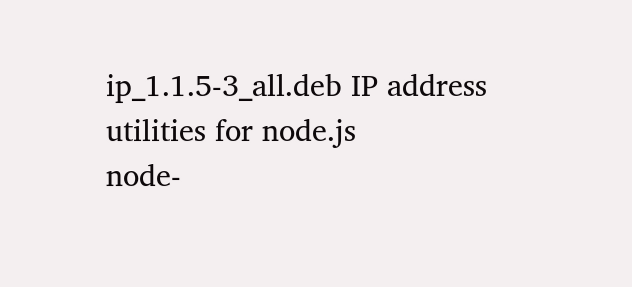ip_1.1.5-3_all.deb IP address utilities for node.js
node-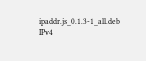ipaddr.js_0.1.3-1_all.deb IPv4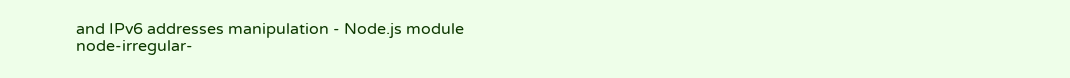and IPv6 addresses manipulation - Node.js module
node-irregular-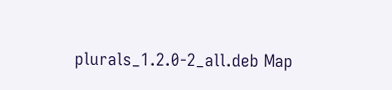plurals_1.2.0-2_all.deb Map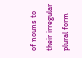of nouns to their irregular plural form